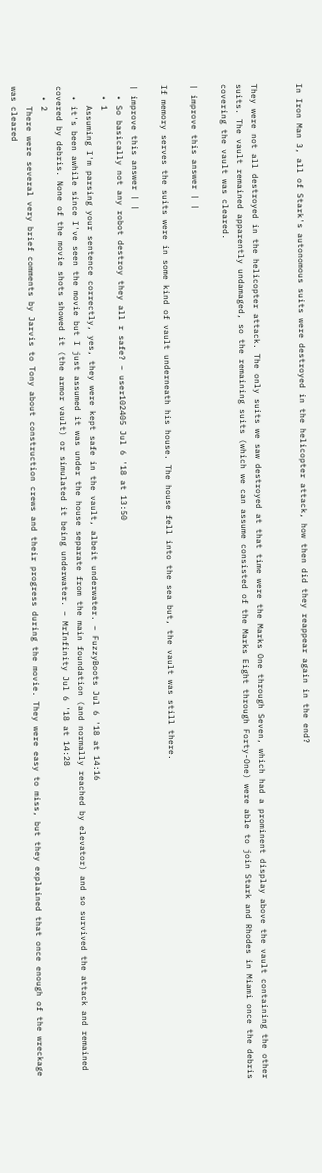In Iron Man 3, all of Stark's autonomous suits were destroyed in the helicopter attack, how then did they reappear again in the end?


They were not all destroyed in the helicopter attack. The only suits we saw destroyed at that time were the Marks One through Seven, which had a prominent display above the vault containing the other suits. The vault remained apparently undamaged, so the remaining suits (which we can assume consisted of the Marks Eight through Forty-One) were able to join Stark and Rhodes in Miami once the debris covering the vault was cleared.

| improve this answer | |

If memory serves the suits were in some kind of vault underneath his house. The house fell into the sea but, the vault was still there.

| improve this answer | |
  • So basically not any robot destroy they all r safe? – user102405 Jul 6 '18 at 13:50
  • 1
    Assuming I'm parsing your sentence correctly, yes, they were kept safe in the vault, albeit underwater. – FuzzyBoots Jul 6 '18 at 14:16
  • it's been awhile since I've seen the movie but I just assumed it was under the house separate from the main foundation (and normally reached by elevator) and so survived the attack and remained covered by debris. None of the movie shots showed it (the armor vault) or simulated it being underwater. – MrInfinity Jul 6 '18 at 14:28
  • 2
    There were several very brief comments by Jarvis to Tony about construction crews and their progress during the movie. They were easy to miss, but they explained that once enough of the wreckage was cleared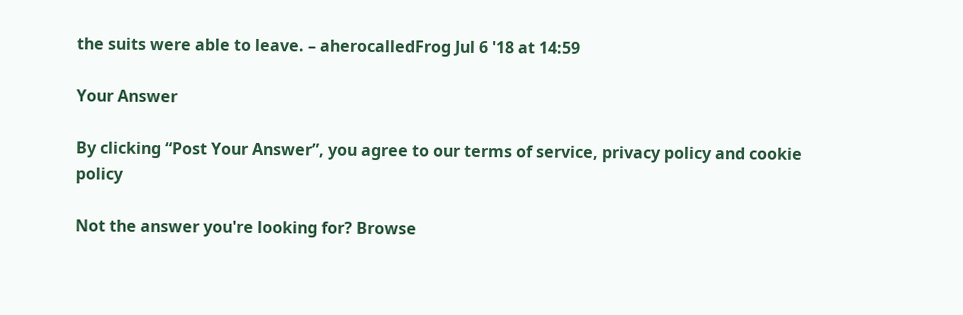the suits were able to leave. – aherocalledFrog Jul 6 '18 at 14:59

Your Answer

By clicking “Post Your Answer”, you agree to our terms of service, privacy policy and cookie policy

Not the answer you're looking for? Browse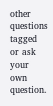other questions tagged or ask your own question.